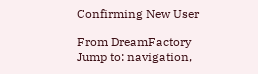Confirming New User

From DreamFactory
Jump to: navigation,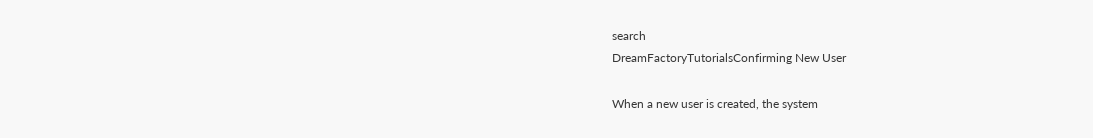search
DreamFactoryTutorialsConfirming New User

When a new user is created, the system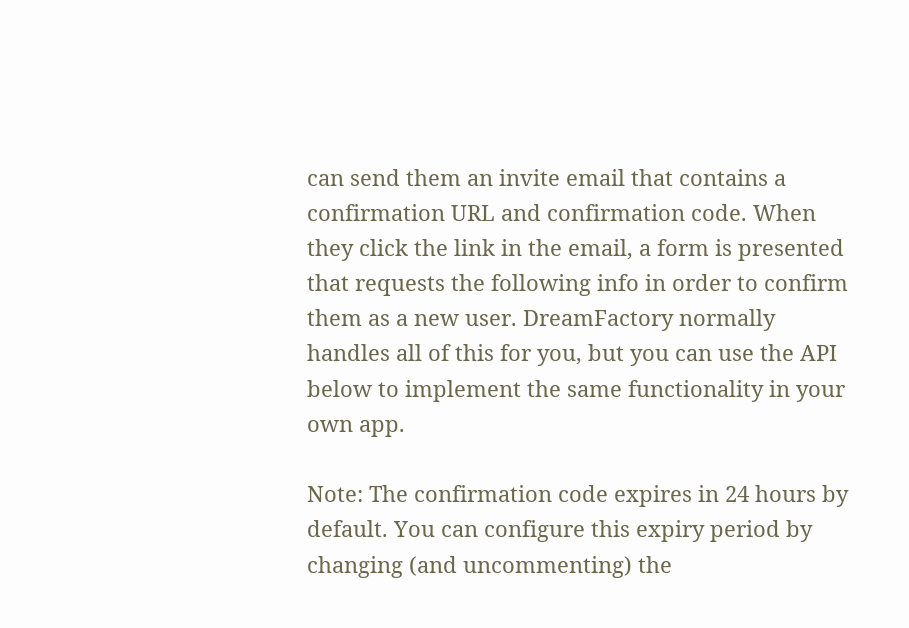can send them an invite email that contains a confirmation URL and confirmation code. When they click the link in the email, a form is presented that requests the following info in order to confirm them as a new user. DreamFactory normally handles all of this for you, but you can use the API below to implement the same functionality in your own app.

Note: The confirmation code expires in 24 hours by default. You can configure this expiry period by changing (and uncommenting) the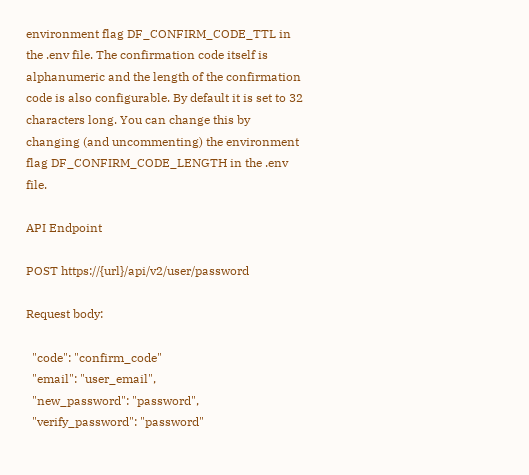environment flag DF_CONFIRM_CODE_TTL in the .env file. The confirmation code itself is alphanumeric and the length of the confirmation code is also configurable. By default it is set to 32 characters long. You can change this by changing (and uncommenting) the environment flag DF_CONFIRM_CODE_LENGTH in the .env file.

API Endpoint

POST https://{url}/api/v2/user/password

Request body:

  "code": "confirm_code"
  "email": "user_email",
  "new_password": "password",
  "verify_password": "password"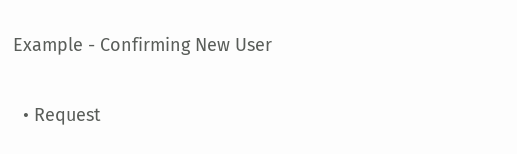Example - Confirming New User

  • Request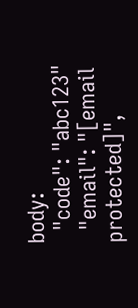body:
  "code": "abc123"
  "email": "[email protected]",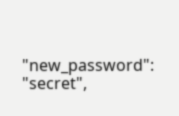"new_password": "secret",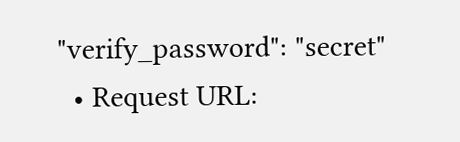"verify_password": "secret"
  • Request URL: